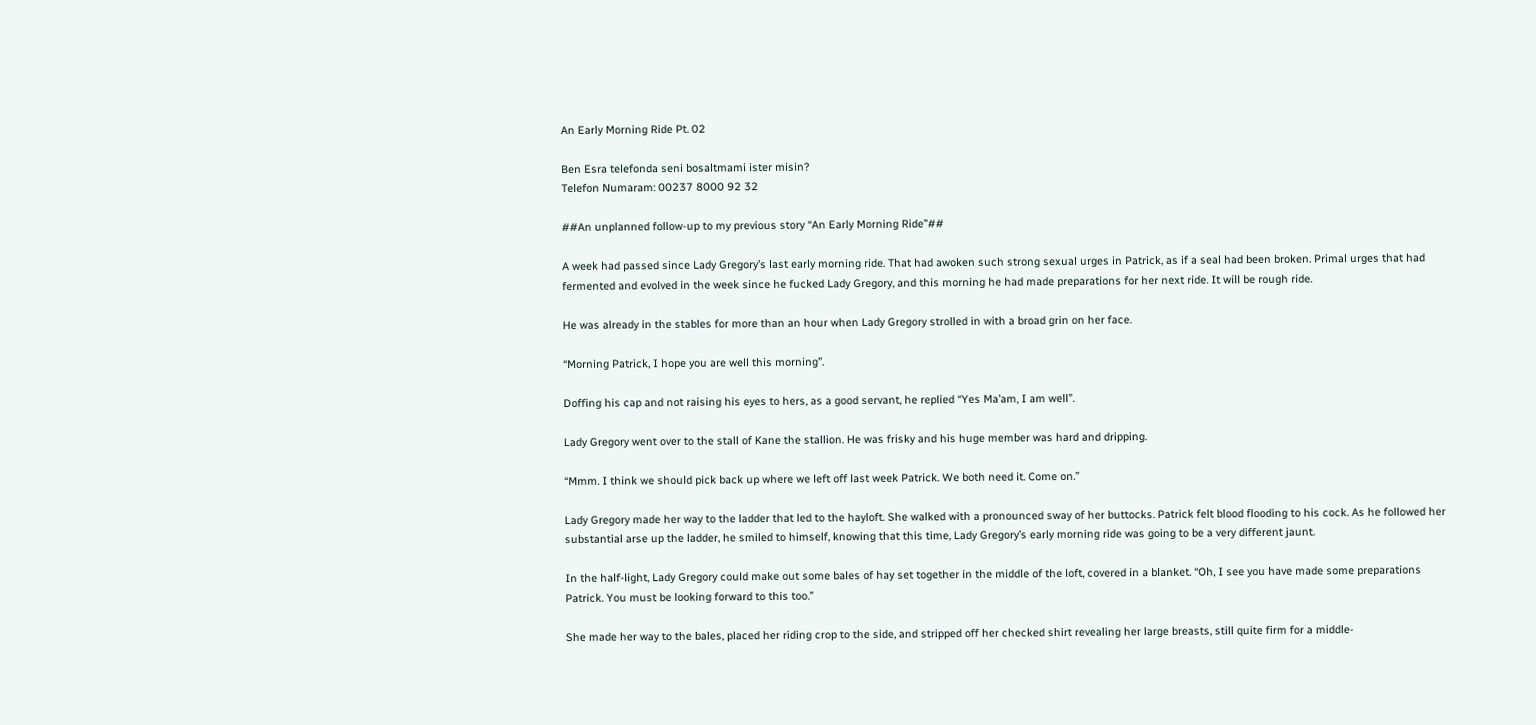An Early Morning Ride Pt. 02

Ben Esra telefonda seni bosaltmami ister misin?
Telefon Numaram: 00237 8000 92 32

##An unplanned follow-up to my previous story “An Early Morning Ride”##

A week had passed since Lady Gregory’s last early morning ride. That had awoken such strong sexual urges in Patrick, as if a seal had been broken. Primal urges that had fermented and evolved in the week since he fucked Lady Gregory, and this morning he had made preparations for her next ride. It will be rough ride.

He was already in the stables for more than an hour when Lady Gregory strolled in with a broad grin on her face.

“Morning Patrick, I hope you are well this morning”.

Doffing his cap and not raising his eyes to hers, as a good servant, he replied “Yes Ma’am, I am well”.

Lady Gregory went over to the stall of Kane the stallion. He was frisky and his huge member was hard and dripping.

“Mmm. I think we should pick back up where we left off last week Patrick. We both need it. Come on.”

Lady Gregory made her way to the ladder that led to the hayloft. She walked with a pronounced sway of her buttocks. Patrick felt blood flooding to his cock. As he followed her substantial arse up the ladder, he smiled to himself, knowing that this time, Lady Gregory’s early morning ride was going to be a very different jaunt.

In the half-light, Lady Gregory could make out some bales of hay set together in the middle of the loft, covered in a blanket. “Oh, I see you have made some preparations Patrick. You must be looking forward to this too.”

She made her way to the bales, placed her riding crop to the side, and stripped off her checked shirt revealing her large breasts, still quite firm for a middle-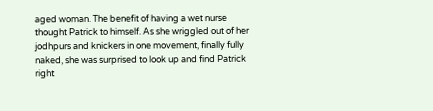aged woman. The benefit of having a wet nurse thought Patrick to himself. As she wriggled out of her jodhpurs and knickers in one movement, finally fully naked, she was surprised to look up and find Patrick right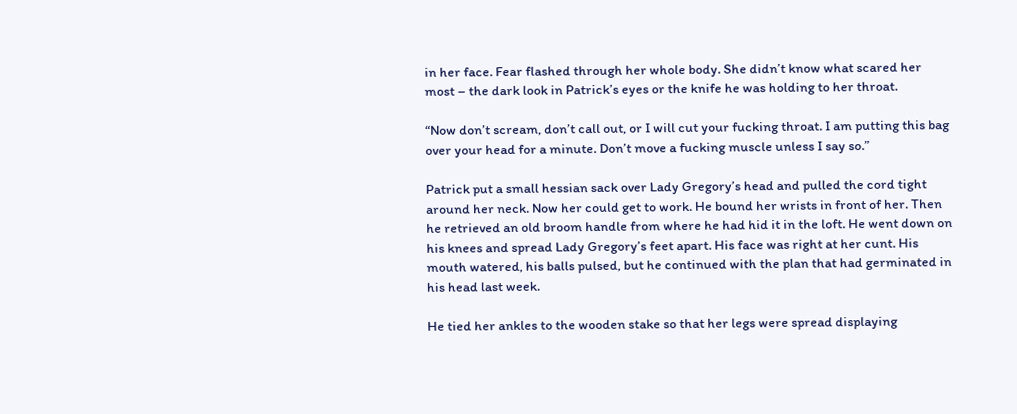in her face. Fear flashed through her whole body. She didn’t know what scared her most – the dark look in Patrick’s eyes or the knife he was holding to her throat.

“Now don’t scream, don’t call out, or I will cut your fucking throat. I am putting this bag over your head for a minute. Don’t move a fucking muscle unless I say so.”

Patrick put a small hessian sack over Lady Gregory’s head and pulled the cord tight around her neck. Now her could get to work. He bound her wrists in front of her. Then he retrieved an old broom handle from where he had hid it in the loft. He went down on his knees and spread Lady Gregory’s feet apart. His face was right at her cunt. His mouth watered, his balls pulsed, but he continued with the plan that had germinated in his head last week.

He tied her ankles to the wooden stake so that her legs were spread displaying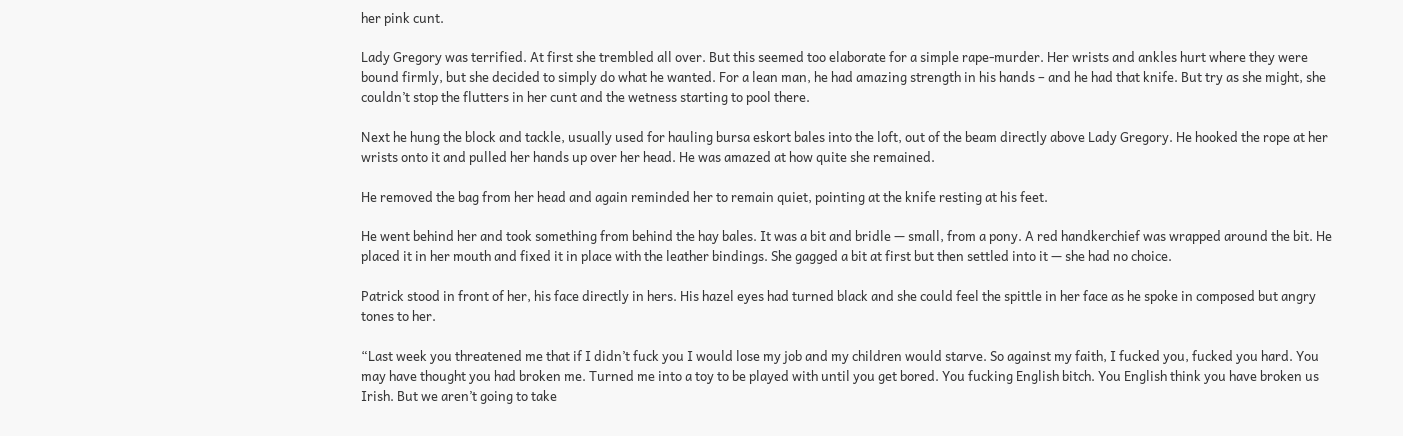her pink cunt.

Lady Gregory was terrified. At first she trembled all over. But this seemed too elaborate for a simple rape-murder. Her wrists and ankles hurt where they were bound firmly, but she decided to simply do what he wanted. For a lean man, he had amazing strength in his hands – and he had that knife. But try as she might, she couldn’t stop the flutters in her cunt and the wetness starting to pool there.

Next he hung the block and tackle, usually used for hauling bursa eskort bales into the loft, out of the beam directly above Lady Gregory. He hooked the rope at her wrists onto it and pulled her hands up over her head. He was amazed at how quite she remained.

He removed the bag from her head and again reminded her to remain quiet, pointing at the knife resting at his feet.

He went behind her and took something from behind the hay bales. It was a bit and bridle — small, from a pony. A red handkerchief was wrapped around the bit. He placed it in her mouth and fixed it in place with the leather bindings. She gagged a bit at first but then settled into it — she had no choice.

Patrick stood in front of her, his face directly in hers. His hazel eyes had turned black and she could feel the spittle in her face as he spoke in composed but angry tones to her.

“Last week you threatened me that if I didn’t fuck you I would lose my job and my children would starve. So against my faith, I fucked you, fucked you hard. You may have thought you had broken me. Turned me into a toy to be played with until you get bored. You fucking English bitch. You English think you have broken us Irish. But we aren’t going to take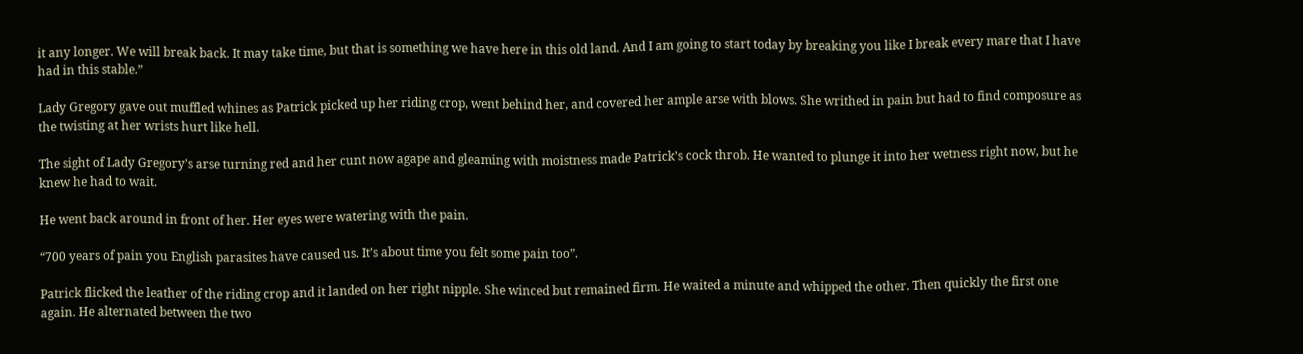it any longer. We will break back. It may take time, but that is something we have here in this old land. And I am going to start today by breaking you like I break every mare that I have had in this stable.”

Lady Gregory gave out muffled whines as Patrick picked up her riding crop, went behind her, and covered her ample arse with blows. She writhed in pain but had to find composure as the twisting at her wrists hurt like hell.

The sight of Lady Gregory’s arse turning red and her cunt now agape and gleaming with moistness made Patrick’s cock throb. He wanted to plunge it into her wetness right now, but he knew he had to wait.

He went back around in front of her. Her eyes were watering with the pain.

“700 years of pain you English parasites have caused us. It’s about time you felt some pain too”.

Patrick flicked the leather of the riding crop and it landed on her right nipple. She winced but remained firm. He waited a minute and whipped the other. Then quickly the first one again. He alternated between the two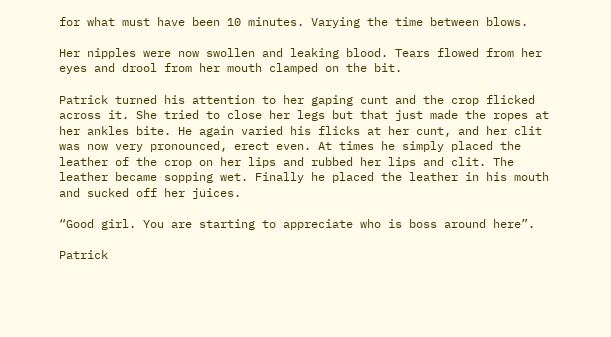for what must have been 10 minutes. Varying the time between blows.

Her nipples were now swollen and leaking blood. Tears flowed from her eyes and drool from her mouth clamped on the bit.

Patrick turned his attention to her gaping cunt and the crop flicked across it. She tried to close her legs but that just made the ropes at her ankles bite. He again varied his flicks at her cunt, and her clit was now very pronounced, erect even. At times he simply placed the leather of the crop on her lips and rubbed her lips and clit. The leather became sopping wet. Finally he placed the leather in his mouth and sucked off her juices.

“Good girl. You are starting to appreciate who is boss around here”.

Patrick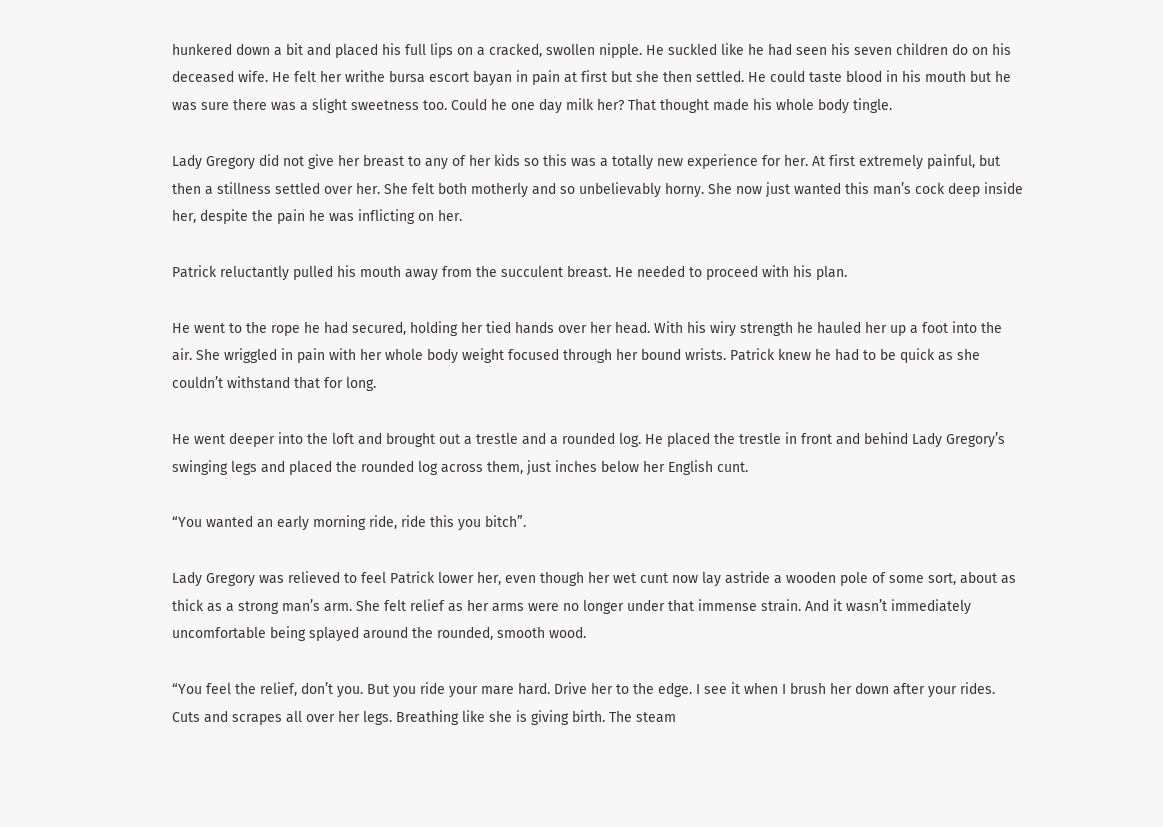hunkered down a bit and placed his full lips on a cracked, swollen nipple. He suckled like he had seen his seven children do on his deceased wife. He felt her writhe bursa escort bayan in pain at first but she then settled. He could taste blood in his mouth but he was sure there was a slight sweetness too. Could he one day milk her? That thought made his whole body tingle.

Lady Gregory did not give her breast to any of her kids so this was a totally new experience for her. At first extremely painful, but then a stillness settled over her. She felt both motherly and so unbelievably horny. She now just wanted this man’s cock deep inside her, despite the pain he was inflicting on her.

Patrick reluctantly pulled his mouth away from the succulent breast. He needed to proceed with his plan.

He went to the rope he had secured, holding her tied hands over her head. With his wiry strength he hauled her up a foot into the air. She wriggled in pain with her whole body weight focused through her bound wrists. Patrick knew he had to be quick as she couldn’t withstand that for long.

He went deeper into the loft and brought out a trestle and a rounded log. He placed the trestle in front and behind Lady Gregory’s swinging legs and placed the rounded log across them, just inches below her English cunt.

“You wanted an early morning ride, ride this you bitch”.

Lady Gregory was relieved to feel Patrick lower her, even though her wet cunt now lay astride a wooden pole of some sort, about as thick as a strong man’s arm. She felt relief as her arms were no longer under that immense strain. And it wasn’t immediately uncomfortable being splayed around the rounded, smooth wood.

“You feel the relief, don’t you. But you ride your mare hard. Drive her to the edge. I see it when I brush her down after your rides. Cuts and scrapes all over her legs. Breathing like she is giving birth. The steam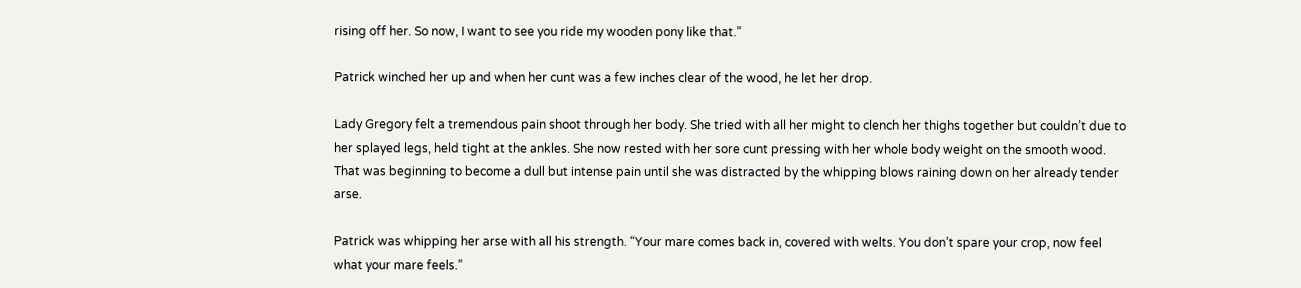rising off her. So now, I want to see you ride my wooden pony like that.”

Patrick winched her up and when her cunt was a few inches clear of the wood, he let her drop.

Lady Gregory felt a tremendous pain shoot through her body. She tried with all her might to clench her thighs together but couldn’t due to her splayed legs, held tight at the ankles. She now rested with her sore cunt pressing with her whole body weight on the smooth wood. That was beginning to become a dull but intense pain until she was distracted by the whipping blows raining down on her already tender arse.

Patrick was whipping her arse with all his strength. “Your mare comes back in, covered with welts. You don’t spare your crop, now feel what your mare feels.”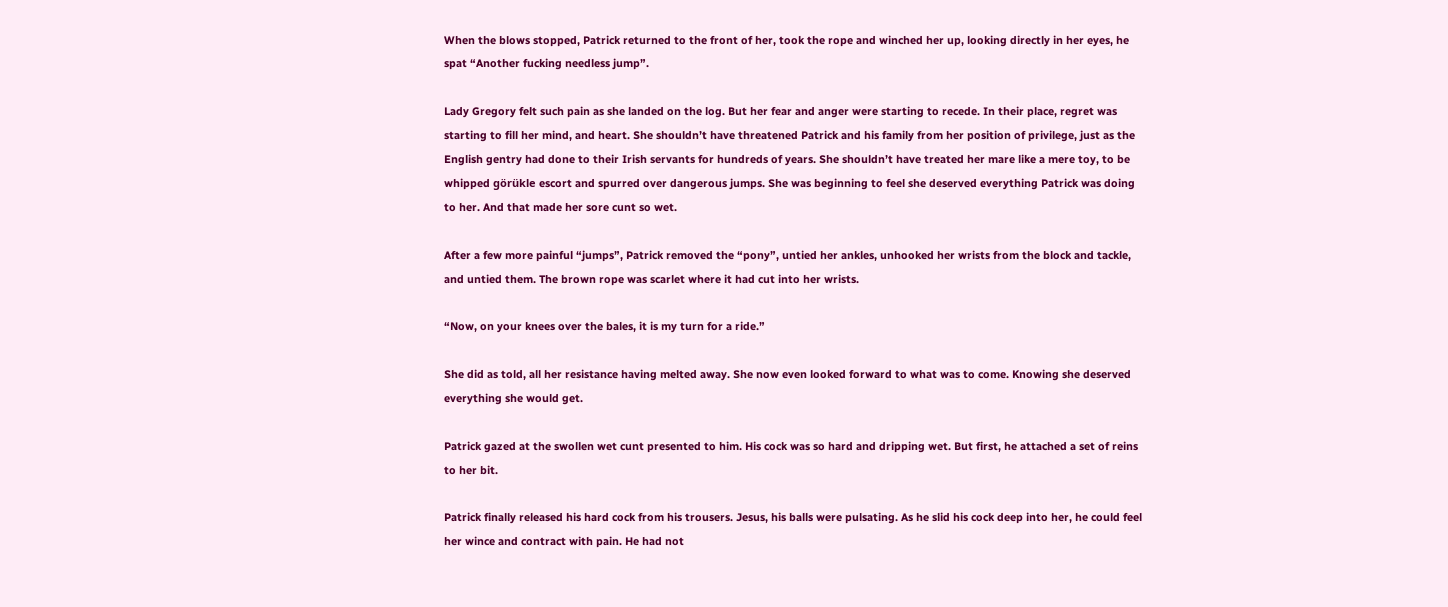When the blows stopped, Patrick returned to the front of her, took the rope and winched her up, looking directly in her eyes, he spat “Another fucking needless jump”.

Lady Gregory felt such pain as she landed on the log. But her fear and anger were starting to recede. In their place, regret was starting to fill her mind, and heart. She shouldn’t have threatened Patrick and his family from her position of privilege, just as the English gentry had done to their Irish servants for hundreds of years. She shouldn’t have treated her mare like a mere toy, to be whipped görükle escort and spurred over dangerous jumps. She was beginning to feel she deserved everything Patrick was doing to her. And that made her sore cunt so wet.

After a few more painful “jumps”, Patrick removed the “pony”, untied her ankles, unhooked her wrists from the block and tackle, and untied them. The brown rope was scarlet where it had cut into her wrists.

“Now, on your knees over the bales, it is my turn for a ride.”

She did as told, all her resistance having melted away. She now even looked forward to what was to come. Knowing she deserved everything she would get.

Patrick gazed at the swollen wet cunt presented to him. His cock was so hard and dripping wet. But first, he attached a set of reins to her bit.

Patrick finally released his hard cock from his trousers. Jesus, his balls were pulsating. As he slid his cock deep into her, he could feel her wince and contract with pain. He had not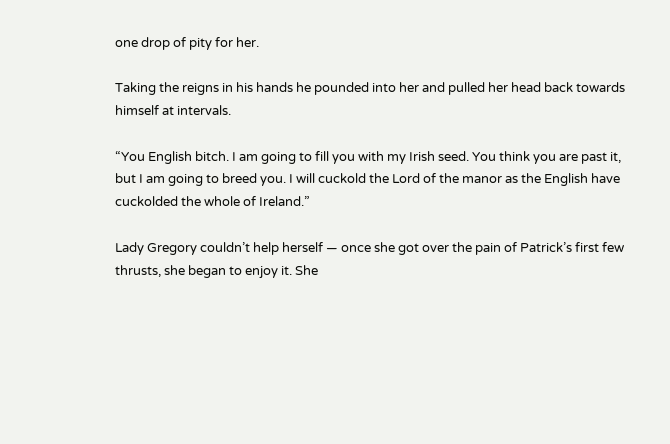one drop of pity for her.

Taking the reigns in his hands he pounded into her and pulled her head back towards himself at intervals.

“You English bitch. I am going to fill you with my Irish seed. You think you are past it, but I am going to breed you. I will cuckold the Lord of the manor as the English have cuckolded the whole of Ireland.”

Lady Gregory couldn’t help herself — once she got over the pain of Patrick’s first few thrusts, she began to enjoy it. She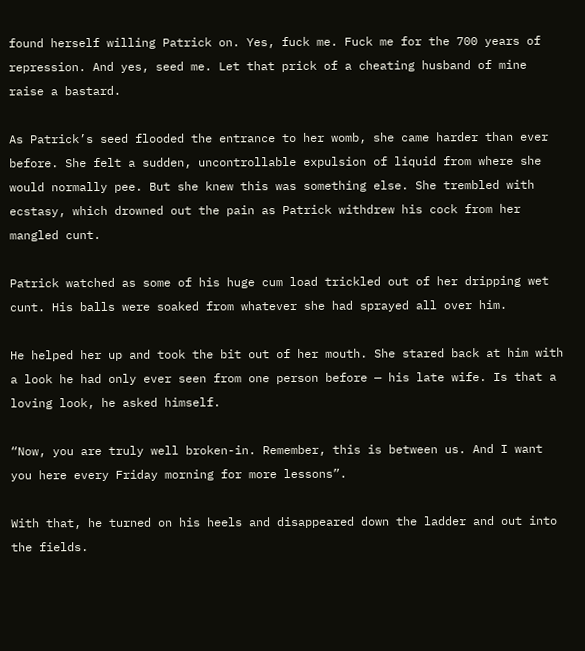found herself willing Patrick on. Yes, fuck me. Fuck me for the 700 years of repression. And yes, seed me. Let that prick of a cheating husband of mine raise a bastard.

As Patrick’s seed flooded the entrance to her womb, she came harder than ever before. She felt a sudden, uncontrollable expulsion of liquid from where she would normally pee. But she knew this was something else. She trembled with ecstasy, which drowned out the pain as Patrick withdrew his cock from her mangled cunt.

Patrick watched as some of his huge cum load trickled out of her dripping wet cunt. His balls were soaked from whatever she had sprayed all over him.

He helped her up and took the bit out of her mouth. She stared back at him with a look he had only ever seen from one person before — his late wife. Is that a loving look, he asked himself.

“Now, you are truly well broken-in. Remember, this is between us. And I want you here every Friday morning for more lessons”.

With that, he turned on his heels and disappeared down the ladder and out into the fields.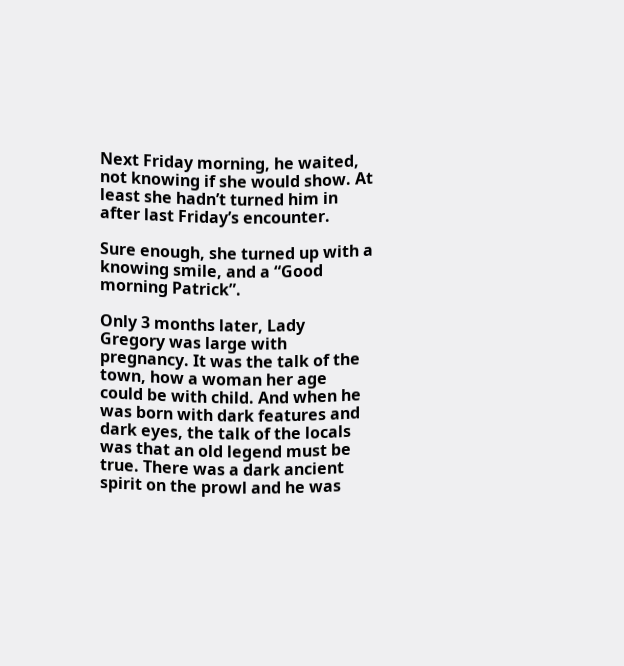Next Friday morning, he waited, not knowing if she would show. At least she hadn’t turned him in after last Friday’s encounter.

Sure enough, she turned up with a knowing smile, and a “Good morning Patrick”.

Only 3 months later, Lady Gregory was large with pregnancy. It was the talk of the town, how a woman her age could be with child. And when he was born with dark features and dark eyes, the talk of the locals was that an old legend must be true. There was a dark ancient spirit on the prowl and he was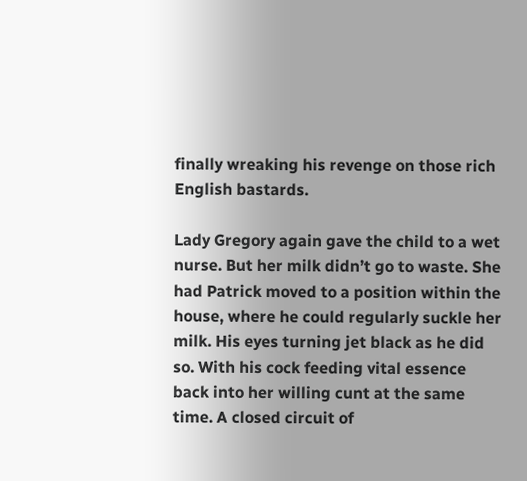finally wreaking his revenge on those rich English bastards.

Lady Gregory again gave the child to a wet nurse. But her milk didn’t go to waste. She had Patrick moved to a position within the house, where he could regularly suckle her milk. His eyes turning jet black as he did so. With his cock feeding vital essence back into her willing cunt at the same time. A closed circuit of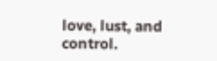love, lust, and control.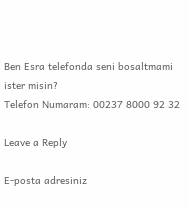Ben Esra telefonda seni bosaltmami ister misin?
Telefon Numaram: 00237 8000 92 32

Leave a Reply

E-posta adresiniz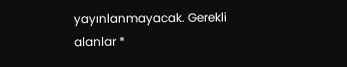yayınlanmayacak. Gerekli alanlar *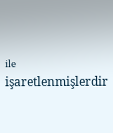ile işaretlenmişlerdir